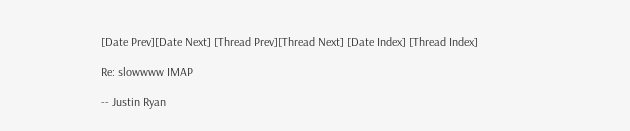[Date Prev][Date Next] [Thread Prev][Thread Next] [Date Index] [Thread Index]

Re: slowwww IMAP

-- Justin Ryan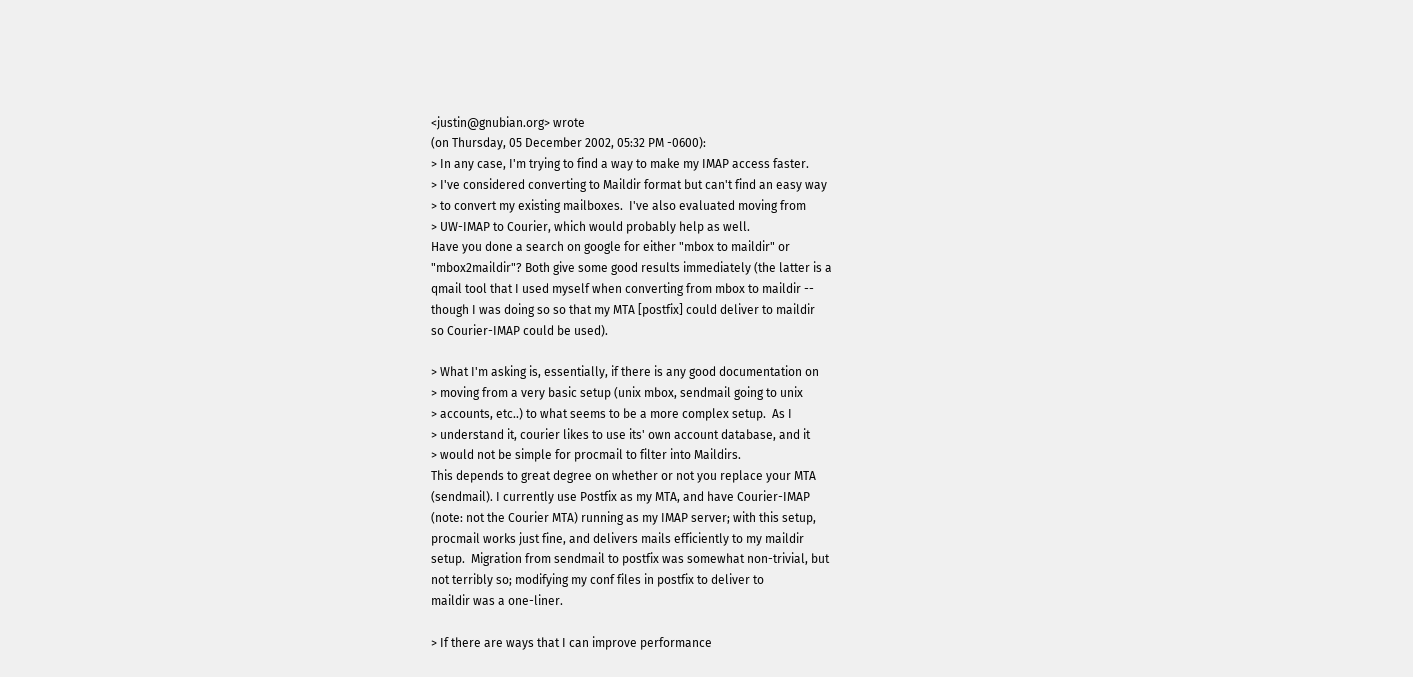<justin@gnubian.org> wrote
(on Thursday, 05 December 2002, 05:32 PM -0600):
> In any case, I'm trying to find a way to make my IMAP access faster.
> I've considered converting to Maildir format but can't find an easy way
> to convert my existing mailboxes.  I've also evaluated moving from
> UW-IMAP to Courier, which would probably help as well.
Have you done a search on google for either "mbox to maildir" or
"mbox2maildir"? Both give some good results immediately (the latter is a
qmail tool that I used myself when converting from mbox to maildir --
though I was doing so so that my MTA [postfix] could deliver to maildir
so Courier-IMAP could be used).

> What I'm asking is, essentially, if there is any good documentation on
> moving from a very basic setup (unix mbox, sendmail going to unix
> accounts, etc..) to what seems to be a more complex setup.  As I
> understand it, courier likes to use its' own account database, and it
> would not be simple for procmail to filter into Maildirs.
This depends to great degree on whether or not you replace your MTA
(sendmail). I currently use Postfix as my MTA, and have Courier-IMAP
(note: not the Courier MTA) running as my IMAP server; with this setup,
procmail works just fine, and delivers mails efficiently to my maildir
setup.  Migration from sendmail to postfix was somewhat non-trivial, but
not terribly so; modifying my conf files in postfix to deliver to
maildir was a one-liner.

> If there are ways that I can improve performance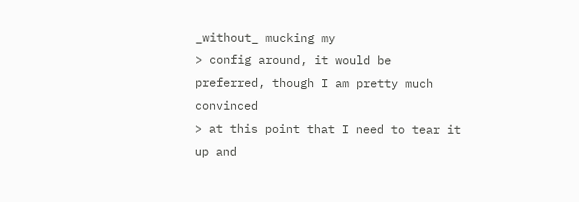_without_ mucking my
> config around, it would be preferred, though I am pretty much convinced
> at this point that I need to tear it up and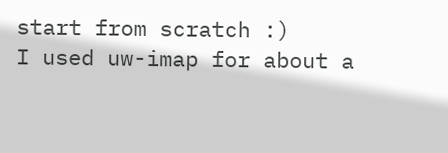start from scratch :)
I used uw-imap for about a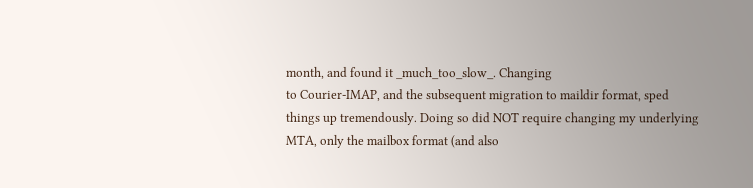month, and found it _much_too_slow_. Changing
to Courier-IMAP, and the subsequent migration to maildir format, sped
things up tremendously. Doing so did NOT require changing my underlying
MTA, only the mailbox format (and also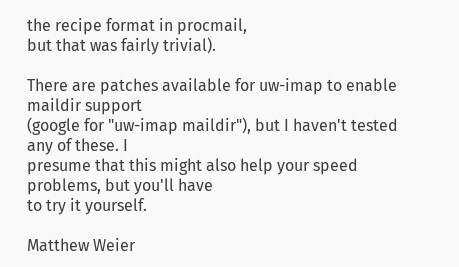the recipe format in procmail,
but that was fairly trivial).

There are patches available for uw-imap to enable maildir support
(google for "uw-imap maildir"), but I haven't tested any of these. I
presume that this might also help your speed problems, but you'll have
to try it yourself.

Matthew Weier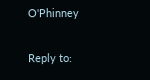O'Phinney

Reply to: